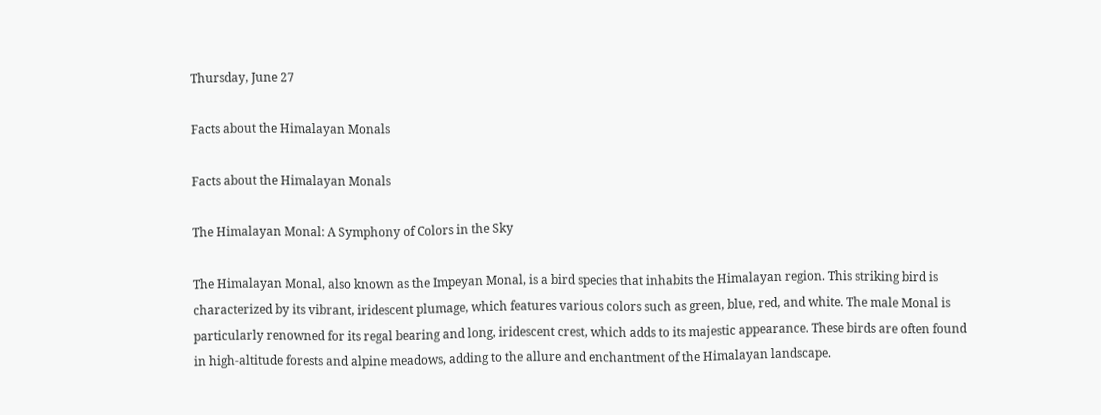Thursday, June 27

Facts about the Himalayan Monals

Facts about the Himalayan Monals

The Himalayan Monal: A Symphony of Colors in the Sky

The Himalayan Monal, also known as the Impeyan Monal, is a bird species that inhabits the Himalayan region. This striking bird is characterized by its vibrant, iridescent plumage, which features various colors such as green, blue, red, and white. The male Monal is particularly renowned for its regal bearing and long, iridescent crest, which adds to its majestic appearance. These birds are often found in high-altitude forests and alpine meadows, adding to the allure and enchantment of the Himalayan landscape.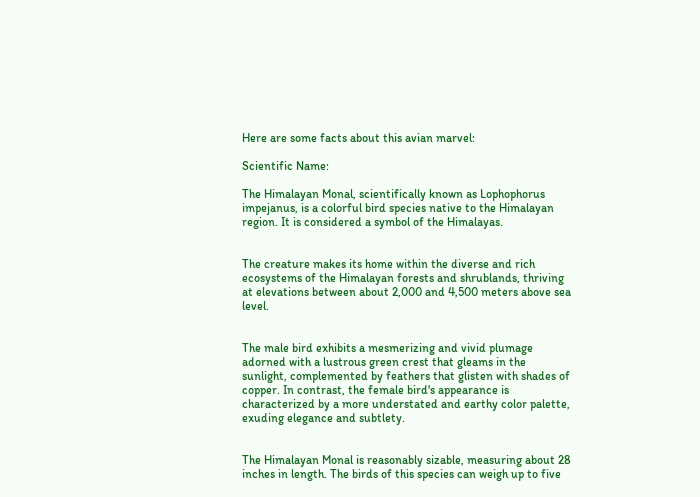Here are some facts about this avian marvel:

Scientific Name:

The Himalayan Monal, scientifically known as Lophophorus impejanus, is a colorful bird species native to the Himalayan region. It is considered a symbol of the Himalayas.


The creature makes its home within the diverse and rich ecosystems of the Himalayan forests and shrublands, thriving at elevations between about 2,000 and 4,500 meters above sea level.


The male bird exhibits a mesmerizing and vivid plumage adorned with a lustrous green crest that gleams in the sunlight, complemented by feathers that glisten with shades of copper. In contrast, the female bird's appearance is characterized by a more understated and earthy color palette, exuding elegance and subtlety.


The Himalayan Monal is reasonably sizable, measuring about 28 inches in length. The birds of this species can weigh up to five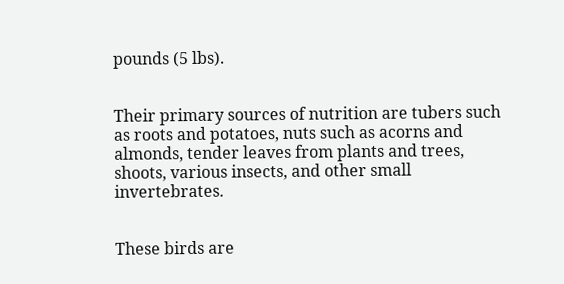pounds (5 lbs).


Their primary sources of nutrition are tubers such as roots and potatoes, nuts such as acorns and almonds, tender leaves from plants and trees, shoots, various insects, and other small invertebrates.


These birds are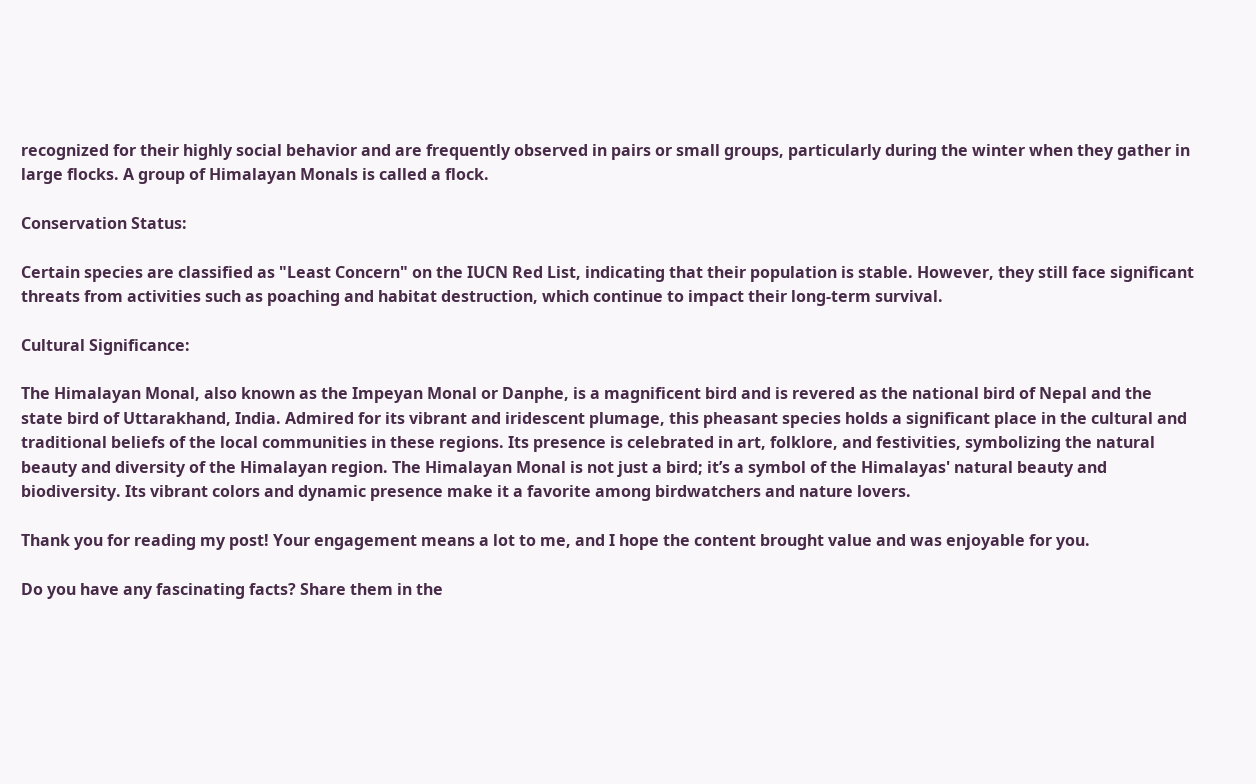recognized for their highly social behavior and are frequently observed in pairs or small groups, particularly during the winter when they gather in large flocks. A group of Himalayan Monals is called a flock.

Conservation Status:

Certain species are classified as "Least Concern" on the IUCN Red List, indicating that their population is stable. However, they still face significant threats from activities such as poaching and habitat destruction, which continue to impact their long-term survival.

Cultural Significance:

The Himalayan Monal, also known as the Impeyan Monal or Danphe, is a magnificent bird and is revered as the national bird of Nepal and the state bird of Uttarakhand, India. Admired for its vibrant and iridescent plumage, this pheasant species holds a significant place in the cultural and traditional beliefs of the local communities in these regions. Its presence is celebrated in art, folklore, and festivities, symbolizing the natural beauty and diversity of the Himalayan region. The Himalayan Monal is not just a bird; it’s a symbol of the Himalayas' natural beauty and biodiversity. Its vibrant colors and dynamic presence make it a favorite among birdwatchers and nature lovers.

Thank you for reading my post! Your engagement means a lot to me, and I hope the content brought value and was enjoyable for you.

Do you have any fascinating facts? Share them in the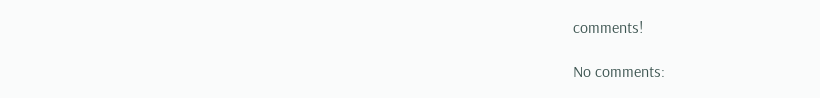comments!

No comments: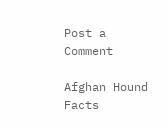Post a Comment

Afghan Hound Facts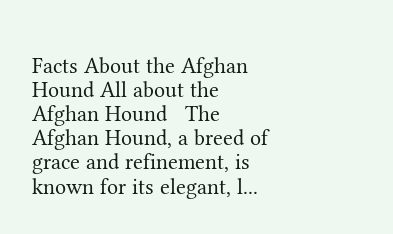Facts About the Afghan Hound All about the Afghan Hound   The Afghan Hound, a breed of grace and refinement, is known for its elegant, l...